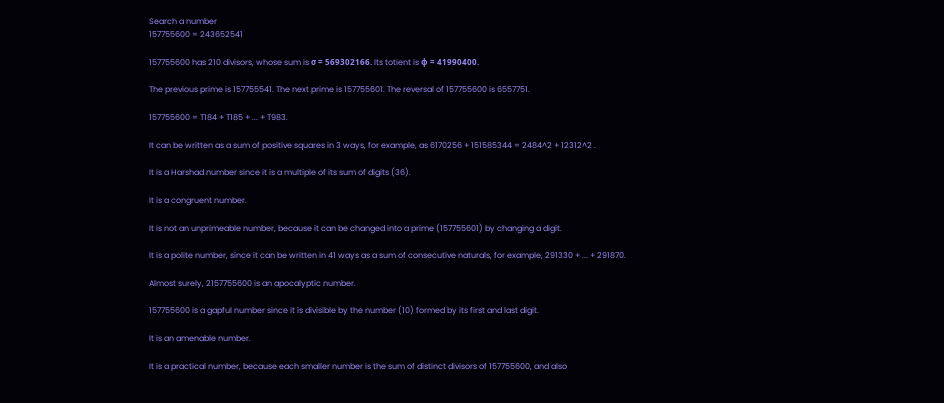Search a number
157755600 = 243652541

157755600 has 210 divisors, whose sum is σ = 569302166. Its totient is φ = 41990400.

The previous prime is 157755541. The next prime is 157755601. The reversal of 157755600 is 6557751.

157755600 = T184 + T185 + ... + T983.

It can be written as a sum of positive squares in 3 ways, for example, as 6170256 + 151585344 = 2484^2 + 12312^2 .

It is a Harshad number since it is a multiple of its sum of digits (36).

It is a congruent number.

It is not an unprimeable number, because it can be changed into a prime (157755601) by changing a digit.

It is a polite number, since it can be written in 41 ways as a sum of consecutive naturals, for example, 291330 + ... + 291870.

Almost surely, 2157755600 is an apocalyptic number.

157755600 is a gapful number since it is divisible by the number (10) formed by its first and last digit.

It is an amenable number.

It is a practical number, because each smaller number is the sum of distinct divisors of 157755600, and also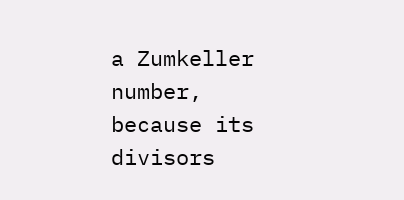a Zumkeller number, because its divisors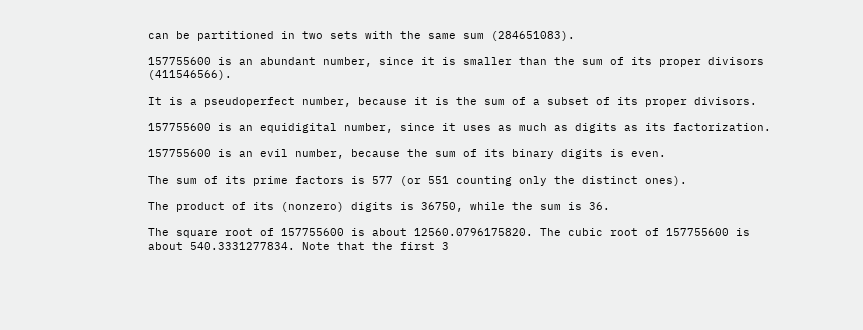can be partitioned in two sets with the same sum (284651083).

157755600 is an abundant number, since it is smaller than the sum of its proper divisors (411546566).

It is a pseudoperfect number, because it is the sum of a subset of its proper divisors.

157755600 is an equidigital number, since it uses as much as digits as its factorization.

157755600 is an evil number, because the sum of its binary digits is even.

The sum of its prime factors is 577 (or 551 counting only the distinct ones).

The product of its (nonzero) digits is 36750, while the sum is 36.

The square root of 157755600 is about 12560.0796175820. The cubic root of 157755600 is about 540.3331277834. Note that the first 3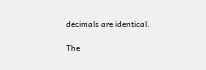decimals are identical.

The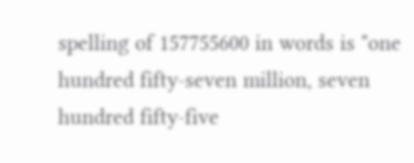spelling of 157755600 in words is "one hundred fifty-seven million, seven hundred fifty-five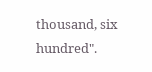thousand, six hundred".